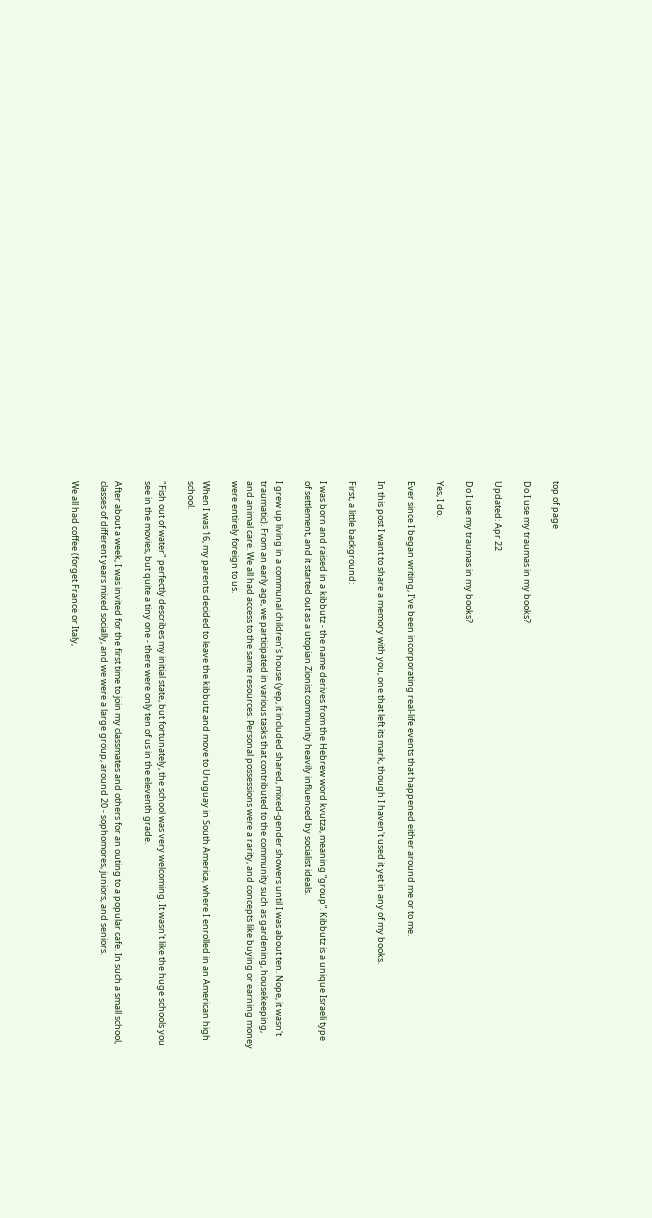top of page

Do I use my traumas in my books?

Updated: Apr 22

Do I use my traumas in my books?

Yes, I do.

Ever since I began writing, I’ve been incorporating real-life events that happened either around me or to me.

In this post I want to share a memory with you, one that left its mark, though I haven't used it yet in any of my books.

First, a little background:

I was born and raised in a kibbutz - the name derives from the Hebrew word kvutza, meaning “group”. Kibbutz is a unique Israeli type of settlement, and it started out as a utopian Zionist community heavily influenced by socialist ideals.

I grew up living in a communal children’s house (yep, it included shared, mixed-gender showers until I was about ten. Nope, it wasn't traumatic). From an early age, we participated in various tasks that contributed to the community such as gardening, housekeeping, and animal care. We all had access to the same resources. Personal possessions were a rarity, and concepts like buying or earning money were entirely foreign to us.

When I was 16, my parents decided to leave the kibbutz and move to Uruguay in South America, where I enrolled in an American high school.

"Fish out of water" perfectly describes my initial state, but fortunately, the school was very welcoming. It wasn't like the huge schools you see in the movies, but quite a tiny one - there were only ten of us in the eleventh grade.

After about a week, I was invited for the first time to join my classmates and others for an outing to a popular cafe. In such a small school, classes of different years mixed socially, and we were a large group, around 20 - sophomores, juniors, and seniors.

We all had coffee (forget France or Italy,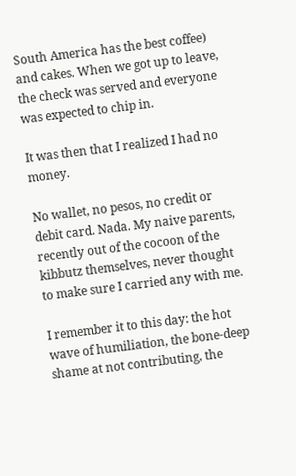South America has the best coffee) and cakes. When we got up to leave, the check was served and everyone was expected to chip in.

It was then that I realized I had no money.

No wallet, no pesos, no credit or debit card. Nada. My naive parents, recently out of the cocoon of the kibbutz themselves, never thought to make sure I carried any with me.

I remember it to this day: the hot wave of humiliation, the bone-deep shame at not contributing, the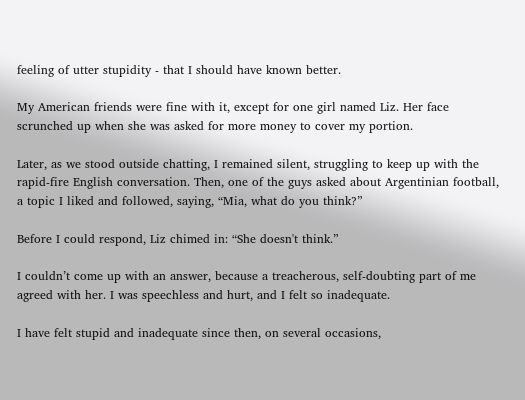feeling of utter stupidity - that I should have known better.

My American friends were fine with it, except for one girl named Liz. Her face scrunched up when she was asked for more money to cover my portion.

Later, as we stood outside chatting, I remained silent, struggling to keep up with the rapid-fire English conversation. Then, one of the guys asked about Argentinian football, a topic I liked and followed, saying, “Mia, what do you think?”

Before I could respond, Liz chimed in: “She doesn't think.”

I couldn’t come up with an answer, because a treacherous, self-doubting part of me agreed with her. I was speechless and hurt, and I felt so inadequate.

I have felt stupid and inadequate since then, on several occasions,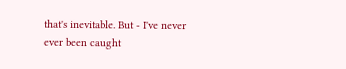that's inevitable. But - I've never ever been caught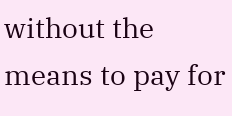without the means to pay for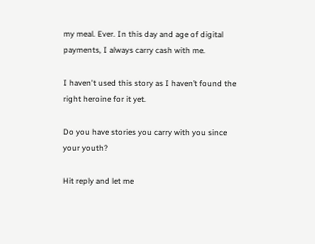my meal. Ever. In this day and age of digital payments, I always carry cash with me.

I haven't used this story as I haven’t found the right heroine for it yet.

Do you have stories you carry with you since your youth?

Hit reply and let me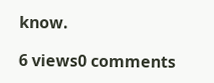know.

6 views0 comments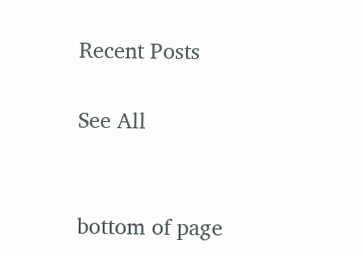Recent Posts

See All


bottom of page